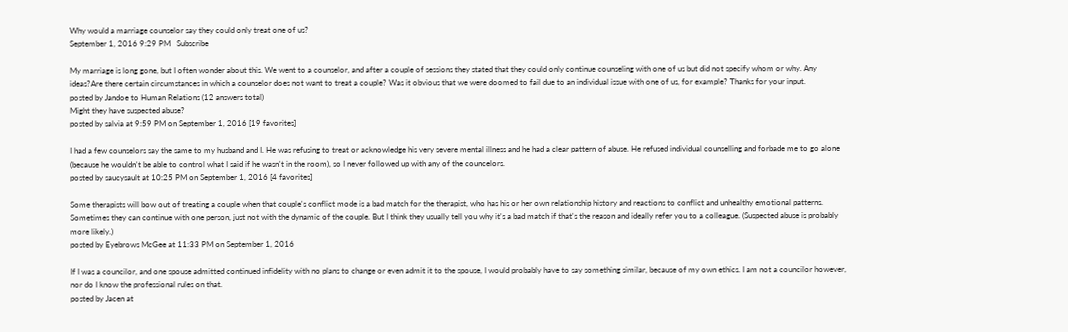Why would a marriage counselor say they could only treat one of us?
September 1, 2016 9:29 PM   Subscribe

My marriage is long gone, but I often wonder about this. We went to a counselor, and after a couple of sessions they stated that they could only continue counseling with one of us but did not specify whom or why. Any ideas?Are there certain circumstances in which a counselor does not want to treat a couple? Was it obvious that we were doomed to fail due to an individual issue with one of us, for example? Thanks for your input.
posted by Jandoe to Human Relations (12 answers total)
Might they have suspected abuse?
posted by salvia at 9:59 PM on September 1, 2016 [19 favorites]

I had a few counselors say the same to my husband and I. He was refusing to treat or acknowledge his very severe mental illness and he had a clear pattern of abuse. He refused individual counselling and forbade me to go alone (because he wouldn't be able to control what I said if he wasn't in the room), so I never followed up with any of the councelors.
posted by saucysault at 10:25 PM on September 1, 2016 [4 favorites]

Some therapists will bow out of treating a couple when that couple's conflict mode is a bad match for the therapist, who has his or her own relationship history and reactions to conflict and unhealthy emotional patterns. Sometimes they can continue with one person, just not with the dynamic of the couple. But I think they usually tell you why it's a bad match if that's the reason and ideally refer you to a colleague. (Suspected abuse is probably more likely.)
posted by Eyebrows McGee at 11:33 PM on September 1, 2016

If I was a councilor, and one spouse admitted continued infidelity with no plans to change or even admit it to the spouse, I would probably have to say something similar, because of my own ethics. I am not a councilor however, nor do I know the professional rules on that.
posted by Jacen at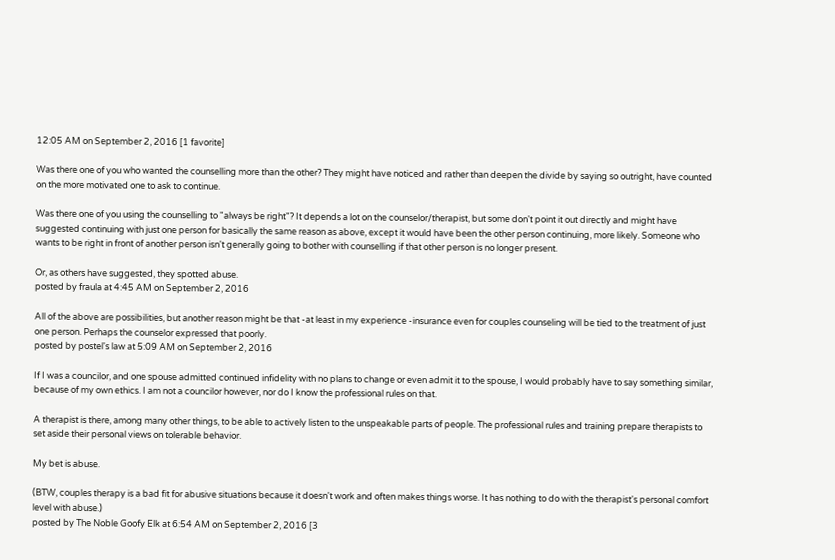12:05 AM on September 2, 2016 [1 favorite]

Was there one of you who wanted the counselling more than the other? They might have noticed and rather than deepen the divide by saying so outright, have counted on the more motivated one to ask to continue.

Was there one of you using the counselling to "always be right"? It depends a lot on the counselor/therapist, but some don't point it out directly and might have suggested continuing with just one person for basically the same reason as above, except it would have been the other person continuing, more likely. Someone who wants to be right in front of another person isn't generally going to bother with counselling if that other person is no longer present.

Or, as others have suggested, they spotted abuse.
posted by fraula at 4:45 AM on September 2, 2016

All of the above are possibilities, but another reason might be that -at least in my experience -insurance even for couples counseling will be tied to the treatment of just one person. Perhaps the counselor expressed that poorly.
posted by postel's law at 5:09 AM on September 2, 2016

If I was a councilor, and one spouse admitted continued infidelity with no plans to change or even admit it to the spouse, I would probably have to say something similar, because of my own ethics. I am not a councilor however, nor do I know the professional rules on that.

A therapist is there, among many other things, to be able to actively listen to the unspeakable parts of people. The professional rules and training prepare therapists to set aside their personal views on tolerable behavior.

My bet is abuse.

(BTW, couples therapy is a bad fit for abusive situations because it doesn't work and often makes things worse. It has nothing to do with the therapist's personal comfort level with abuse.)
posted by The Noble Goofy Elk at 6:54 AM on September 2, 2016 [3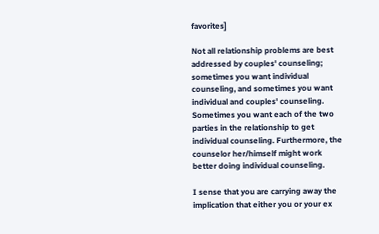favorites]

Not all relationship problems are best addressed by couples' counseling; sometimes you want individual counseling, and sometimes you want individual and couples' counseling. Sometimes you want each of the two parties in the relationship to get individual counseling. Furthermore, the counselor her/himself might work better doing individual counseling.

I sense that you are carrying away the implication that either you or your ex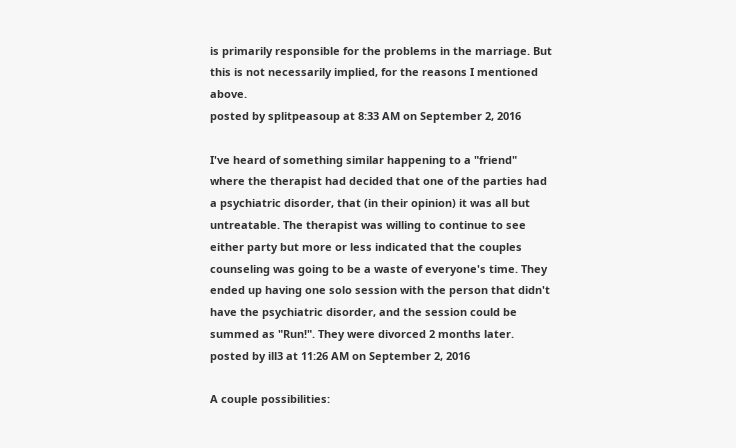is primarily responsible for the problems in the marriage. But this is not necessarily implied, for the reasons I mentioned above.
posted by splitpeasoup at 8:33 AM on September 2, 2016

I've heard of something similar happening to a "friend" where the therapist had decided that one of the parties had a psychiatric disorder, that (in their opinion) it was all but untreatable. The therapist was willing to continue to see either party but more or less indicated that the couples counseling was going to be a waste of everyone's time. They ended up having one solo session with the person that didn't have the psychiatric disorder, and the session could be summed as "Run!". They were divorced 2 months later.
posted by ill3 at 11:26 AM on September 2, 2016

A couple possibilities: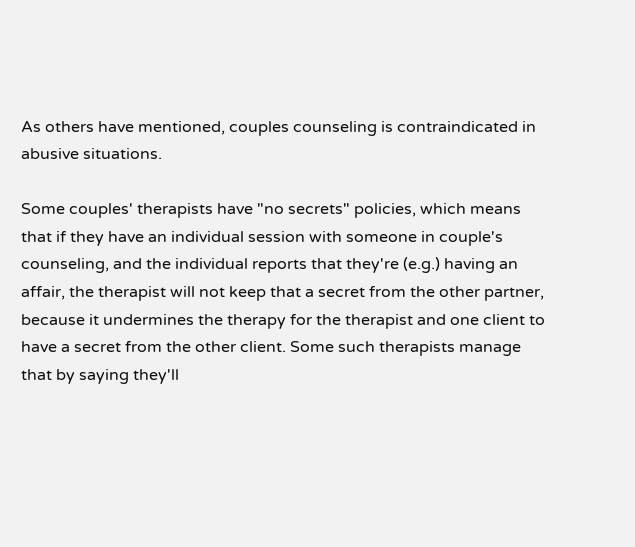As others have mentioned, couples counseling is contraindicated in abusive situations.

Some couples' therapists have "no secrets" policies, which means that if they have an individual session with someone in couple's counseling, and the individual reports that they're (e.g.) having an affair, the therapist will not keep that a secret from the other partner, because it undermines the therapy for the therapist and one client to have a secret from the other client. Some such therapists manage that by saying they'll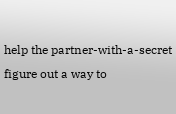help the partner-with-a-secret figure out a way to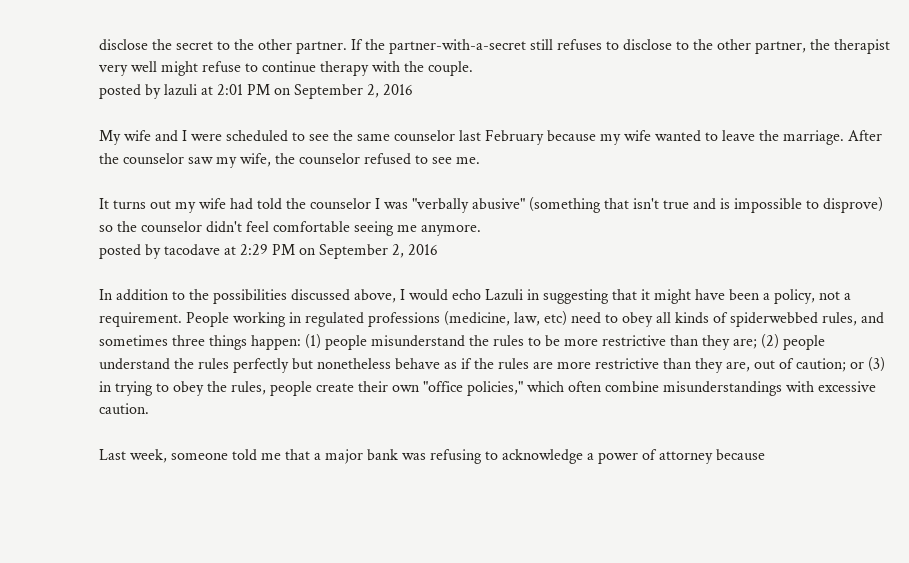disclose the secret to the other partner. If the partner-with-a-secret still refuses to disclose to the other partner, the therapist very well might refuse to continue therapy with the couple.
posted by lazuli at 2:01 PM on September 2, 2016

My wife and I were scheduled to see the same counselor last February because my wife wanted to leave the marriage. After the counselor saw my wife, the counselor refused to see me.

It turns out my wife had told the counselor I was "verbally abusive" (something that isn't true and is impossible to disprove) so the counselor didn't feel comfortable seeing me anymore.
posted by tacodave at 2:29 PM on September 2, 2016

In addition to the possibilities discussed above, I would echo Lazuli in suggesting that it might have been a policy, not a requirement. People working in regulated professions (medicine, law, etc) need to obey all kinds of spiderwebbed rules, and sometimes three things happen: (1) people misunderstand the rules to be more restrictive than they are; (2) people understand the rules perfectly but nonetheless behave as if the rules are more restrictive than they are, out of caution; or (3) in trying to obey the rules, people create their own "office policies," which often combine misunderstandings with excessive caution.

Last week, someone told me that a major bank was refusing to acknowledge a power of attorney because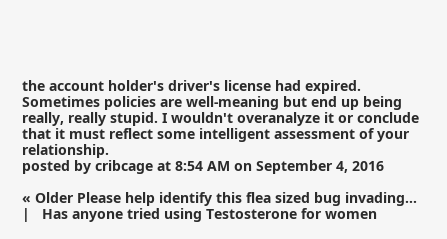the account holder's driver's license had expired. Sometimes policies are well-meaning but end up being really, really stupid. I wouldn't overanalyze it or conclude that it must reflect some intelligent assessment of your relationship.
posted by cribcage at 8:54 AM on September 4, 2016

« Older Please help identify this flea sized bug invading...   |   Has anyone tried using Testosterone for women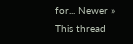for... Newer »
This thread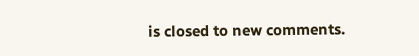is closed to new comments.